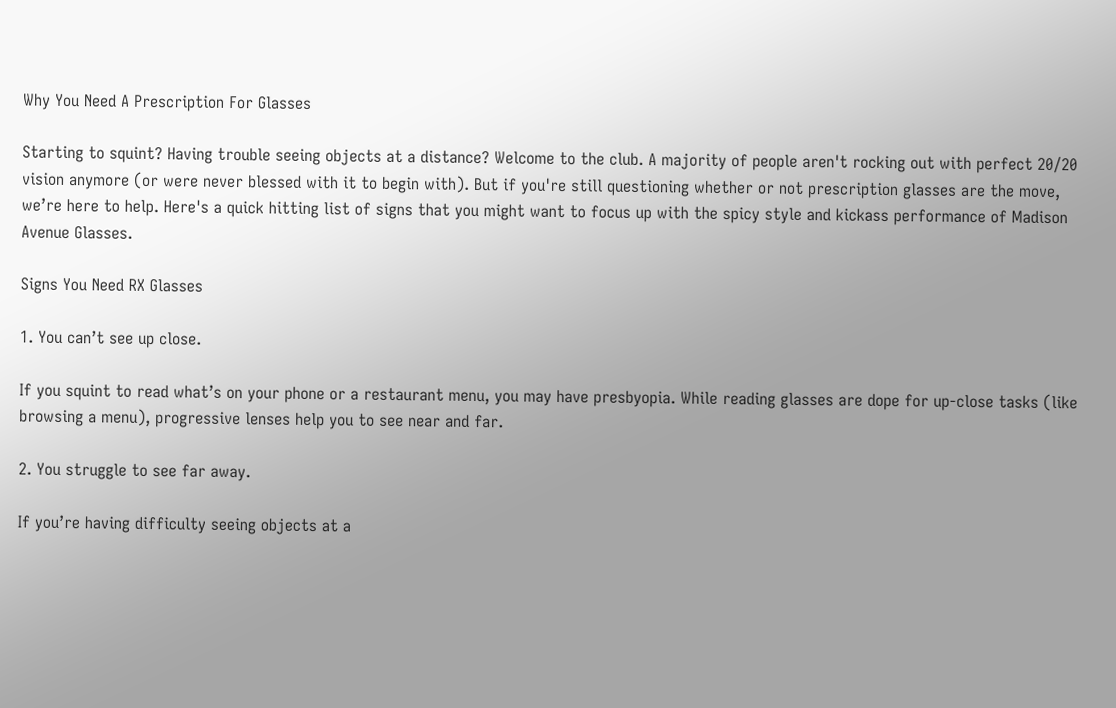Why You Need A Prescription For Glasses

Starting to squint? Having trouble seeing objects at a distance? Welcome to the club. A majority of people aren't rocking out with perfect 20/20 vision anymore (or were never blessed with it to begin with). But if you're still questioning whether or not prescription glasses are the move, we’re here to help. Here's a quick hitting list of signs that you might want to focus up with the spicy style and kickass performance of Madison Avenue Glasses.

Signs You Need RX Glasses

1. You can’t see up close.

If you squint to read what’s on your phone or a restaurant menu, you may have presbyopia. While reading glasses are dope for up-close tasks (like browsing a menu), progressive lenses help you to see near and far.

2. You struggle to see far away.

If you’re having difficulty seeing objects at a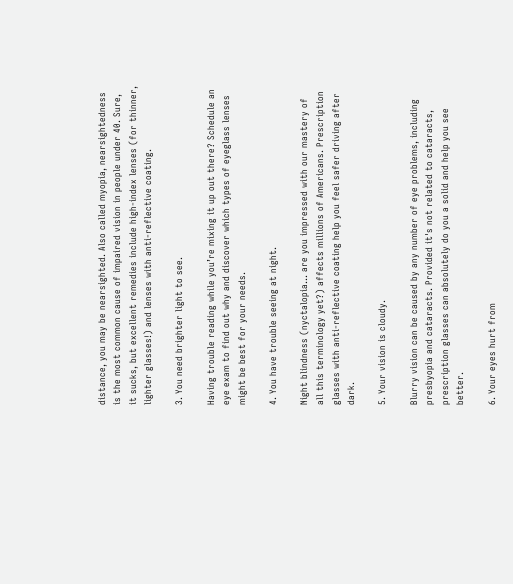distance, you may be nearsighted. Also called myopia, nearsightedness is the most common cause of impaired vision in people under 40. Sure, it sucks, but excellent remedies include high-index lenses (for thinner, lighter glasses!) and lenses with anti-reflective coating.

3. You need brighter light to see.

Having trouble reading while you’re mixing it up out there? Schedule an eye exam to find out why and discover which types of eyeglass lenses might be best for your needs.

4. You have trouble seeing at night.

Night blindness (nyctalopia... are you impressed with our mastery of all this terminology yet?) affects millions of Americans. Prescription glasses with anti-reflective coating help you feel safer driving after dark.

5. Your vision is cloudy.

Blurry vision can be caused by any number of eye problems, including presbyopia and cataracts. Provided it's not related to cataracts, prescription glasses can absolutely do you a solid and help you see better.

6. Your eyes hurt from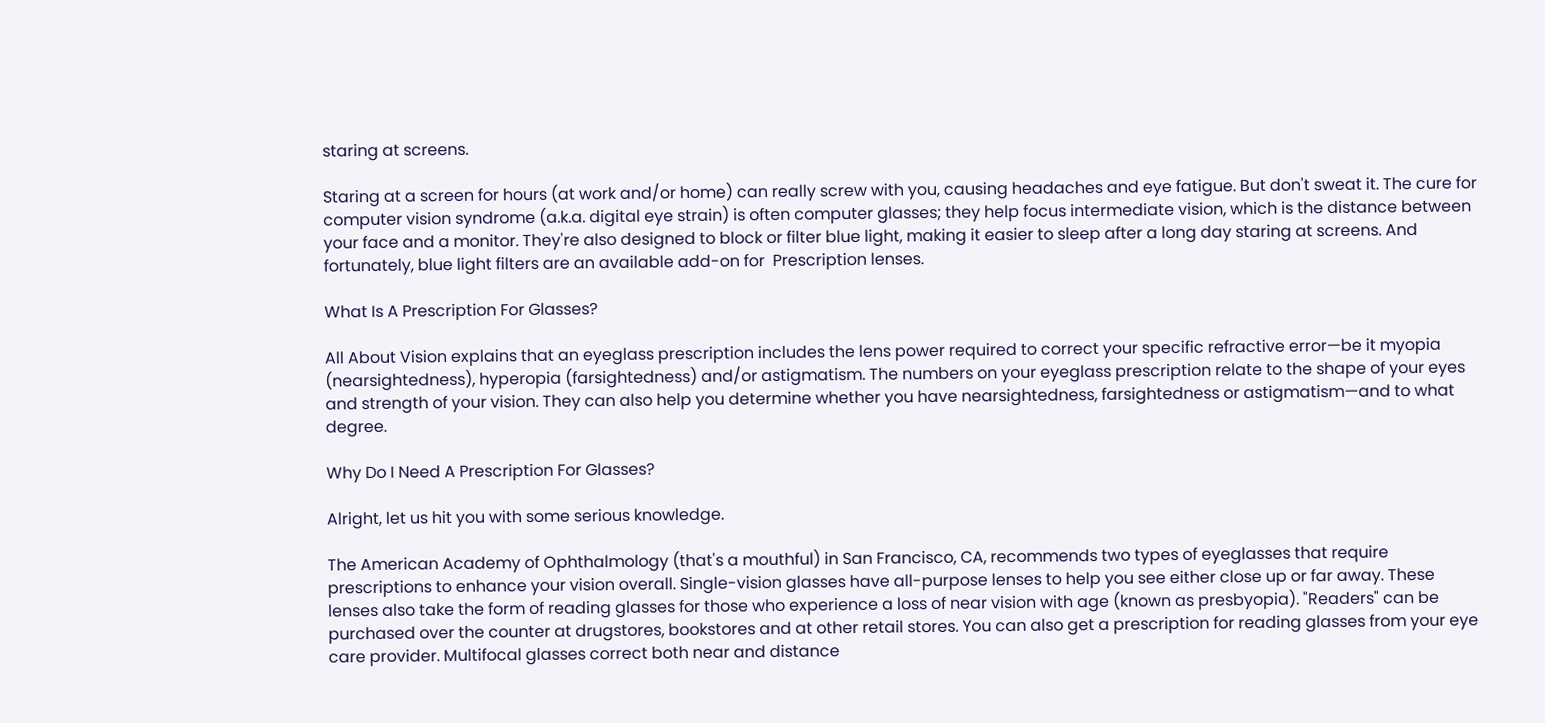staring at screens.

Staring at a screen for hours (at work and/or home) can really screw with you, causing headaches and eye fatigue. But don't sweat it. The cure for computer vision syndrome (a.k.a. digital eye strain) is often computer glasses; they help focus intermediate vision, which is the distance between your face and a monitor. They're also designed to block or filter blue light, making it easier to sleep after a long day staring at screens. And fortunately, blue light filters are an available add-on for  Prescription lenses.

What Is A Prescription For Glasses?

All About Vision explains that an eyeglass prescription includes the lens power required to correct your specific refractive error—be it myopia (nearsightedness), hyperopia (farsightedness) and/or astigmatism. The numbers on your eyeglass prescription relate to the shape of your eyes and strength of your vision. They can also help you determine whether you have nearsightedness, farsightedness or astigmatism—and to what degree.

Why Do I Need A Prescription For Glasses?

Alright, let us hit you with some serious knowledge.

The American Academy of Ophthalmology (that's a mouthful) in San Francisco, CA, recommends two types of eyeglasses that require prescriptions to enhance your vision overall. Single-vision glasses have all-purpose lenses to help you see either close up or far away. These lenses also take the form of reading glasses for those who experience a loss of near vision with age (known as presbyopia). "Readers" can be purchased over the counter at drugstores, bookstores and at other retail stores. You can also get a prescription for reading glasses from your eye care provider. Multifocal glasses correct both near and distance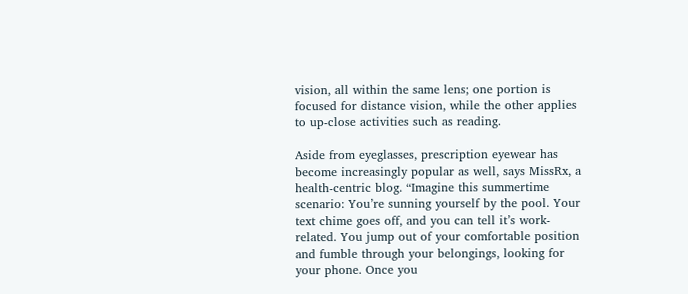vision, all within the same lens; one portion is focused for distance vision, while the other applies to up-close activities such as reading.

Aside from eyeglasses, prescription eyewear has become increasingly popular as well, says MissRx, a health-centric blog. “Imagine this summertime scenario: You’re sunning yourself by the pool. Your text chime goes off, and you can tell it’s work-related. You jump out of your comfortable position and fumble through your belongings, looking for your phone. Once you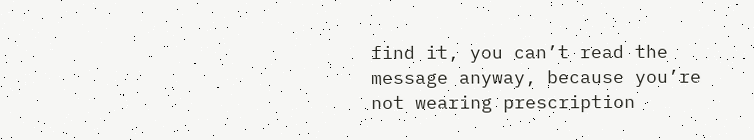find it, you can’t read the message anyway, because you’re not wearing prescription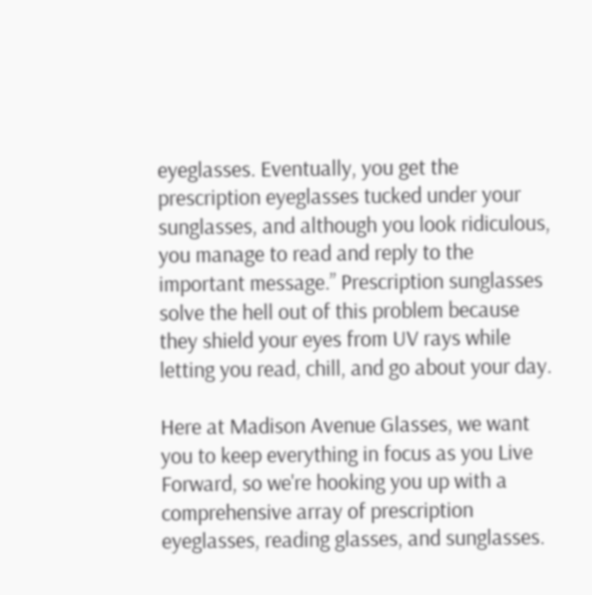eyeglasses. Eventually, you get the prescription eyeglasses tucked under your sunglasses, and although you look ridiculous, you manage to read and reply to the important message.” Prescription sunglasses solve the hell out of this problem because they shield your eyes from UV rays while letting you read, chill, and go about your day.

Here at Madison Avenue Glasses, we want you to keep everything in focus as you Live Forward, so we're hooking you up with a comprehensive array of prescription eyeglasses, reading glasses, and sunglasses.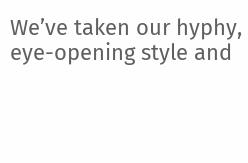We’ve taken our hyphy, eye-opening style and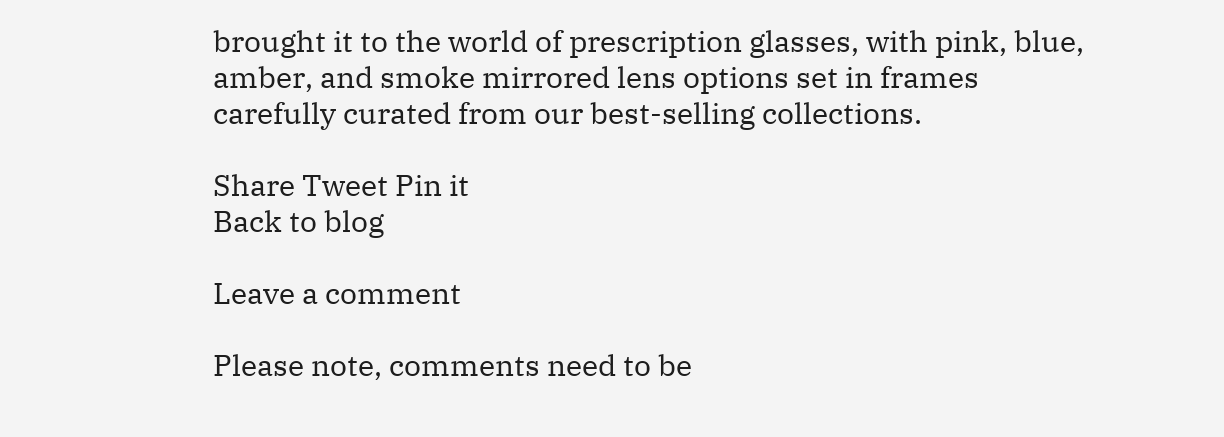brought it to the world of prescription glasses, with pink, blue, amber, and smoke mirrored lens options set in frames carefully curated from our best-selling collections.

Share Tweet Pin it
Back to blog

Leave a comment

Please note, comments need to be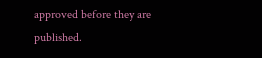approved before they are published.